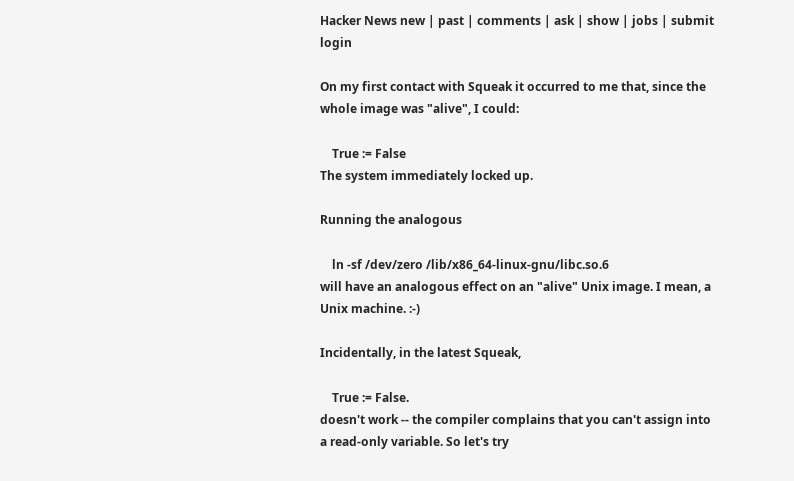Hacker News new | past | comments | ask | show | jobs | submit login

On my first contact with Squeak it occurred to me that, since the whole image was "alive", I could:

    True := False
The system immediately locked up.

Running the analogous

    ln -sf /dev/zero /lib/x86_64-linux-gnu/libc.so.6
will have an analogous effect on an "alive" Unix image. I mean, a Unix machine. :-)

Incidentally, in the latest Squeak,

    True := False.
doesn't work -- the compiler complains that you can't assign into a read-only variable. So let's try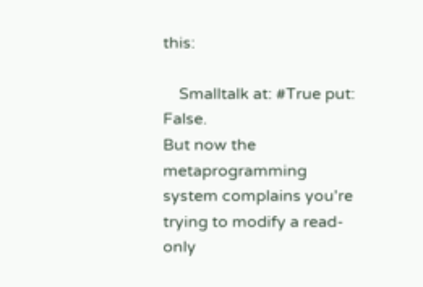this:

    Smalltalk at: #True put: False.
But now the metaprogramming system complains you're trying to modify a read-only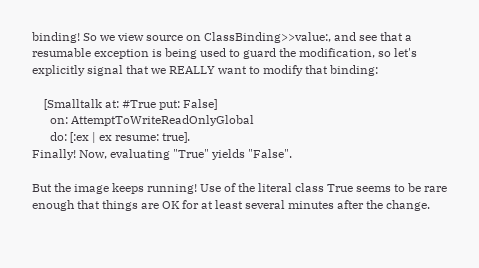binding! So we view source on ClassBinding>>value:, and see that a resumable exception is being used to guard the modification, so let's explicitly signal that we REALLY want to modify that binding:

    [Smalltalk at: #True put: False]
      on: AttemptToWriteReadOnlyGlobal
      do: [:ex | ex resume: true].
Finally! Now, evaluating "True" yields "False".

But the image keeps running! Use of the literal class True seems to be rare enough that things are OK for at least several minutes after the change.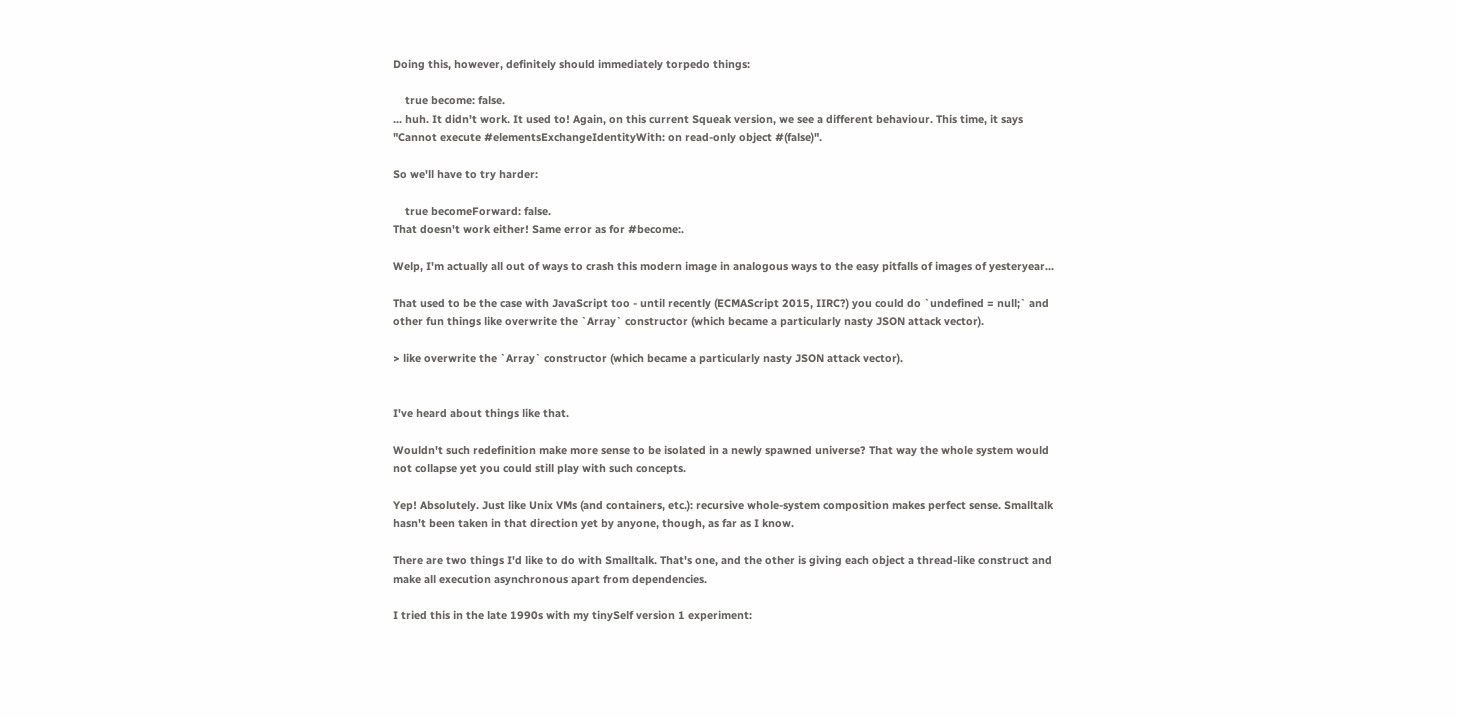Doing this, however, definitely should immediately torpedo things:

    true become: false.
... huh. It didn't work. It used to! Again, on this current Squeak version, we see a different behaviour. This time, it says "Cannot execute #elementsExchangeIdentityWith: on read-only object #(false)".

So we'll have to try harder:

    true becomeForward: false.
That doesn't work either! Same error as for #become:.

Welp, I'm actually all out of ways to crash this modern image in analogous ways to the easy pitfalls of images of yesteryear...

That used to be the case with JavaScript too - until recently (ECMAScript 2015, IIRC?) you could do `undefined = null;` and other fun things like overwrite the `Array` constructor (which became a particularly nasty JSON attack vector).

> like overwrite the `Array` constructor (which became a particularly nasty JSON attack vector).


I've heard about things like that.

Wouldn't such redefinition make more sense to be isolated in a newly spawned universe? That way the whole system would not collapse yet you could still play with such concepts.

Yep! Absolutely. Just like Unix VMs (and containers, etc.): recursive whole-system composition makes perfect sense. Smalltalk hasn't been taken in that direction yet by anyone, though, as far as I know.

There are two things I'd like to do with Smalltalk. That's one, and the other is giving each object a thread-like construct and make all execution asynchronous apart from dependencies.

I tried this in the late 1990s with my tinySelf version 1 experiment: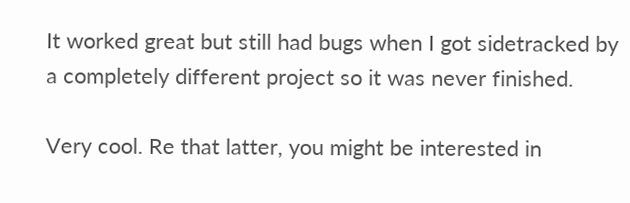It worked great but still had bugs when I got sidetracked by a completely different project so it was never finished.

Very cool. Re that latter, you might be interested in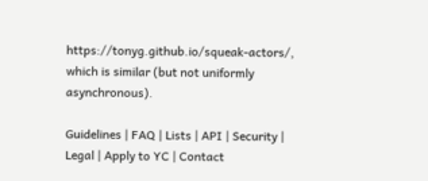https://tonyg.github.io/squeak-actors/, which is similar (but not uniformly asynchronous).

Guidelines | FAQ | Lists | API | Security | Legal | Apply to YC | Contact